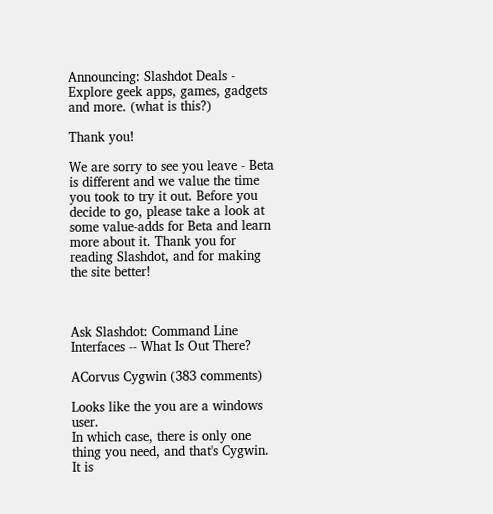Announcing: Slashdot Deals - Explore geek apps, games, gadgets and more. (what is this?)

Thank you!

We are sorry to see you leave - Beta is different and we value the time you took to try it out. Before you decide to go, please take a look at some value-adds for Beta and learn more about it. Thank you for reading Slashdot, and for making the site better!



Ask Slashdot: Command Line Interfaces -- What Is Out There?

ACorvus Cygwin (383 comments)

Looks like the you are a windows user.
In which case, there is only one thing you need, and that's Cygwin. It is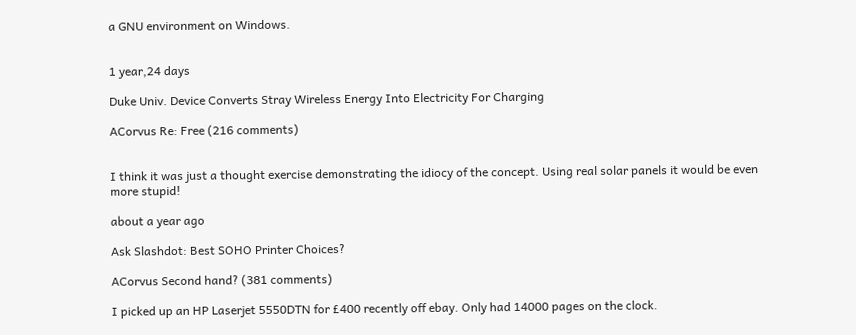a GNU environment on Windows.


1 year,24 days

Duke Univ. Device Converts Stray Wireless Energy Into Electricity For Charging

ACorvus Re: Free (216 comments)


I think it was just a thought exercise demonstrating the idiocy of the concept. Using real solar panels it would be even more stupid!

about a year ago

Ask Slashdot: Best SOHO Printer Choices?

ACorvus Second hand? (381 comments)

I picked up an HP Laserjet 5550DTN for £400 recently off ebay. Only had 14000 pages on the clock.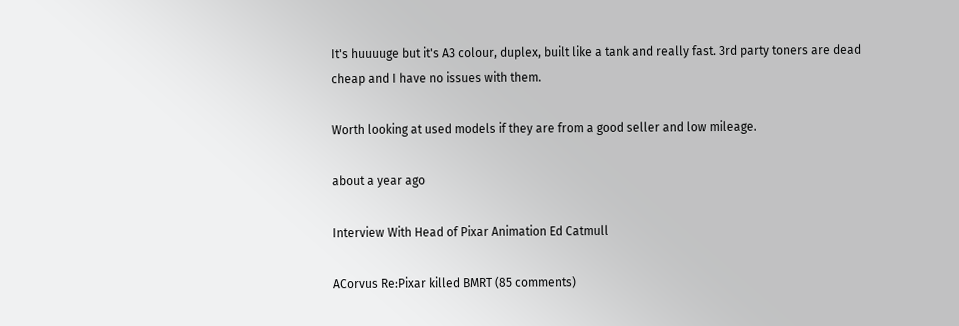It's huuuuge but it's A3 colour, duplex, built like a tank and really fast. 3rd party toners are dead cheap and I have no issues with them.

Worth looking at used models if they are from a good seller and low mileage.

about a year ago

Interview With Head of Pixar Animation Ed Catmull

ACorvus Re:Pixar killed BMRT (85 comments)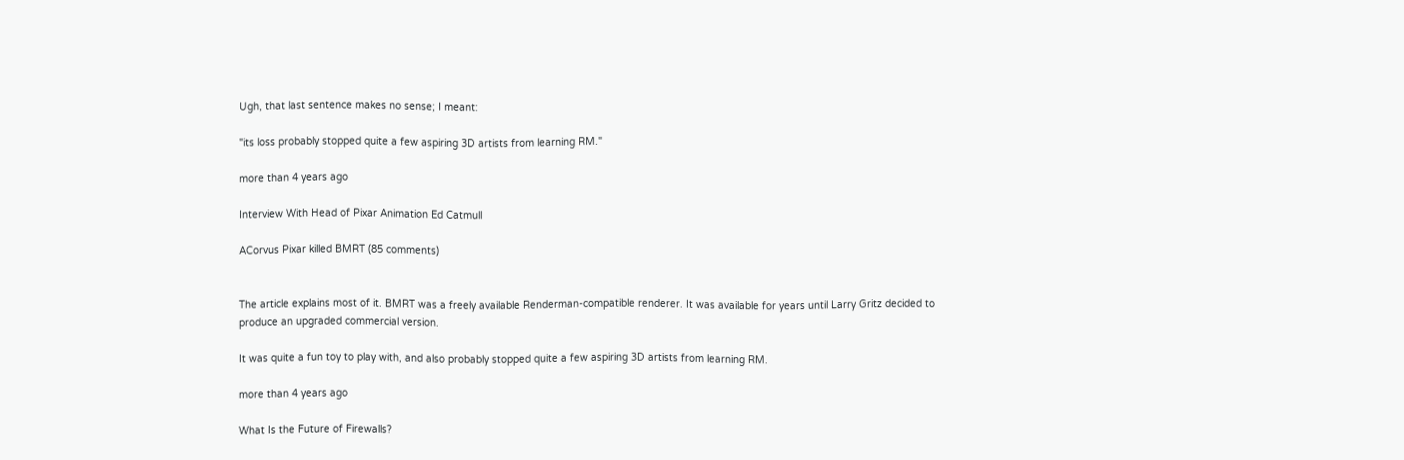Ugh, that last sentence makes no sense; I meant:

"its loss probably stopped quite a few aspiring 3D artists from learning RM."

more than 4 years ago

Interview With Head of Pixar Animation Ed Catmull

ACorvus Pixar killed BMRT (85 comments)


The article explains most of it. BMRT was a freely available Renderman-compatible renderer. It was available for years until Larry Gritz decided to produce an upgraded commercial version.

It was quite a fun toy to play with, and also probably stopped quite a few aspiring 3D artists from learning RM.

more than 4 years ago

What Is the Future of Firewalls?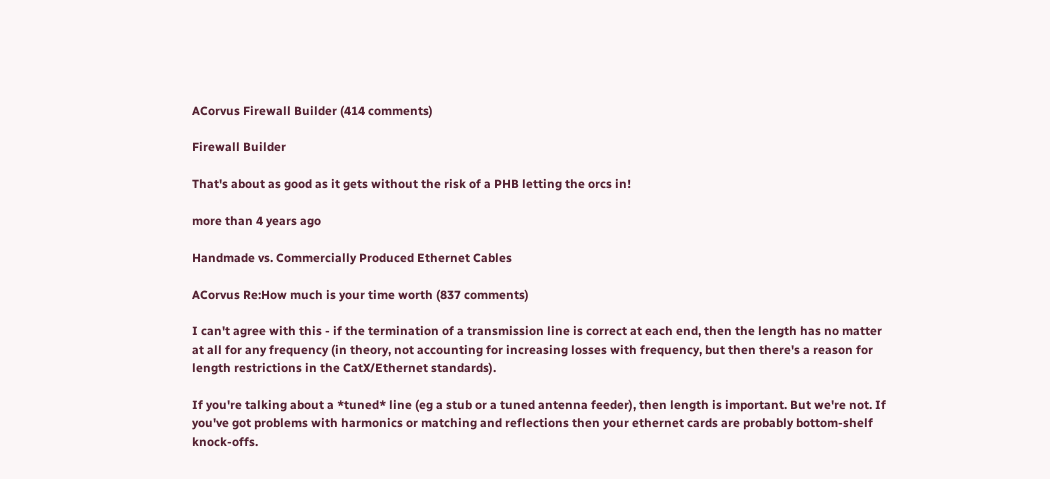ACorvus Firewall Builder (414 comments)

Firewall Builder

That's about as good as it gets without the risk of a PHB letting the orcs in!

more than 4 years ago

Handmade vs. Commercially Produced Ethernet Cables

ACorvus Re:How much is your time worth (837 comments)

I can't agree with this - if the termination of a transmission line is correct at each end, then the length has no matter at all for any frequency (in theory, not accounting for increasing losses with frequency, but then there's a reason for length restrictions in the CatX/Ethernet standards).

If you're talking about a *tuned* line (eg a stub or a tuned antenna feeder), then length is important. But we're not. If you've got problems with harmonics or matching and reflections then your ethernet cards are probably bottom-shelf knock-offs.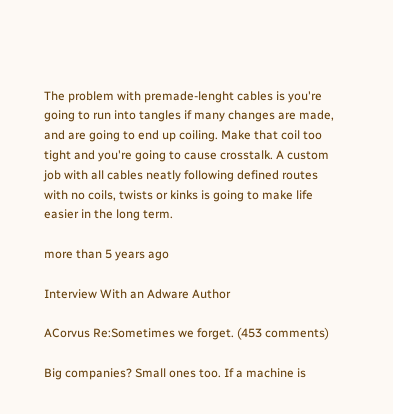The problem with premade-lenght cables is you're going to run into tangles if many changes are made, and are going to end up coiling. Make that coil too tight and you're going to cause crosstalk. A custom job with all cables neatly following defined routes with no coils, twists or kinks is going to make life easier in the long term.

more than 5 years ago

Interview With an Adware Author

ACorvus Re:Sometimes we forget. (453 comments)

Big companies? Small ones too. If a machine is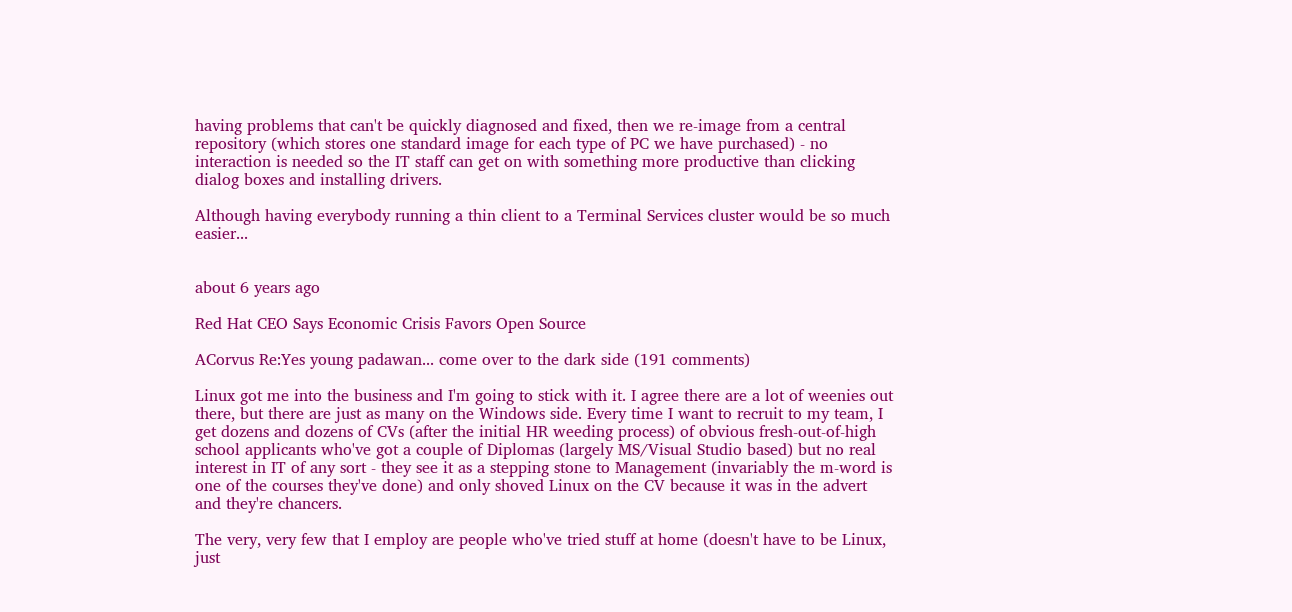having problems that can't be quickly diagnosed and fixed, then we re-image from a central repository (which stores one standard image for each type of PC we have purchased) - no interaction is needed so the IT staff can get on with something more productive than clicking dialog boxes and installing drivers.

Although having everybody running a thin client to a Terminal Services cluster would be so much easier...


about 6 years ago

Red Hat CEO Says Economic Crisis Favors Open Source

ACorvus Re:Yes young padawan... come over to the dark side (191 comments)

Linux got me into the business and I'm going to stick with it. I agree there are a lot of weenies out there, but there are just as many on the Windows side. Every time I want to recruit to my team, I get dozens and dozens of CVs (after the initial HR weeding process) of obvious fresh-out-of-high school applicants who've got a couple of Diplomas (largely MS/Visual Studio based) but no real interest in IT of any sort - they see it as a stepping stone to Management (invariably the m-word is one of the courses they've done) and only shoved Linux on the CV because it was in the advert and they're chancers.

The very, very few that I employ are people who've tried stuff at home (doesn't have to be Linux, just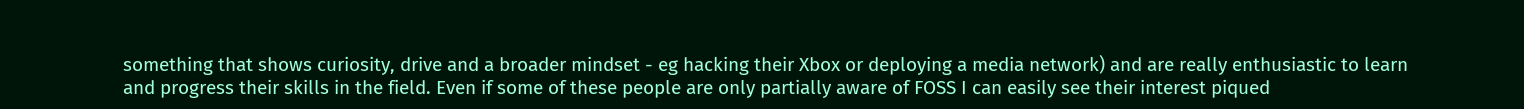something that shows curiosity, drive and a broader mindset - eg hacking their Xbox or deploying a media network) and are really enthusiastic to learn and progress their skills in the field. Even if some of these people are only partially aware of FOSS I can easily see their interest piqued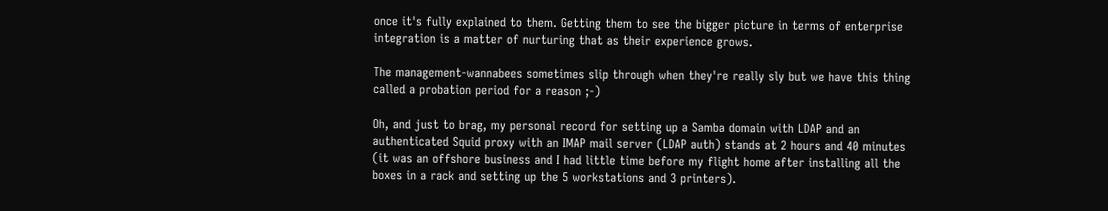once it's fully explained to them. Getting them to see the bigger picture in terms of enterprise integration is a matter of nurturing that as their experience grows.

The management-wannabees sometimes slip through when they're really sly but we have this thing called a probation period for a reason ;-)

Oh, and just to brag, my personal record for setting up a Samba domain with LDAP and an authenticated Squid proxy with an IMAP mail server (LDAP auth) stands at 2 hours and 40 minutes (it was an offshore business and I had little time before my flight home after installing all the boxes in a rack and setting up the 5 workstations and 3 printers).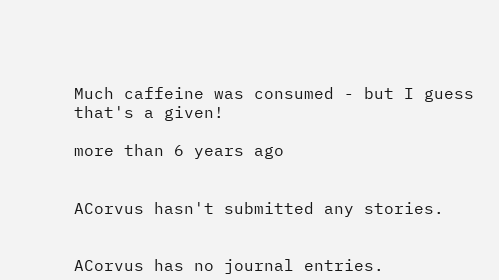Much caffeine was consumed - but I guess that's a given!

more than 6 years ago


ACorvus hasn't submitted any stories.


ACorvus has no journal entries.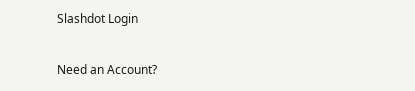Slashdot Login

Need an Account?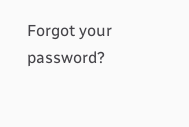Forgot your password?